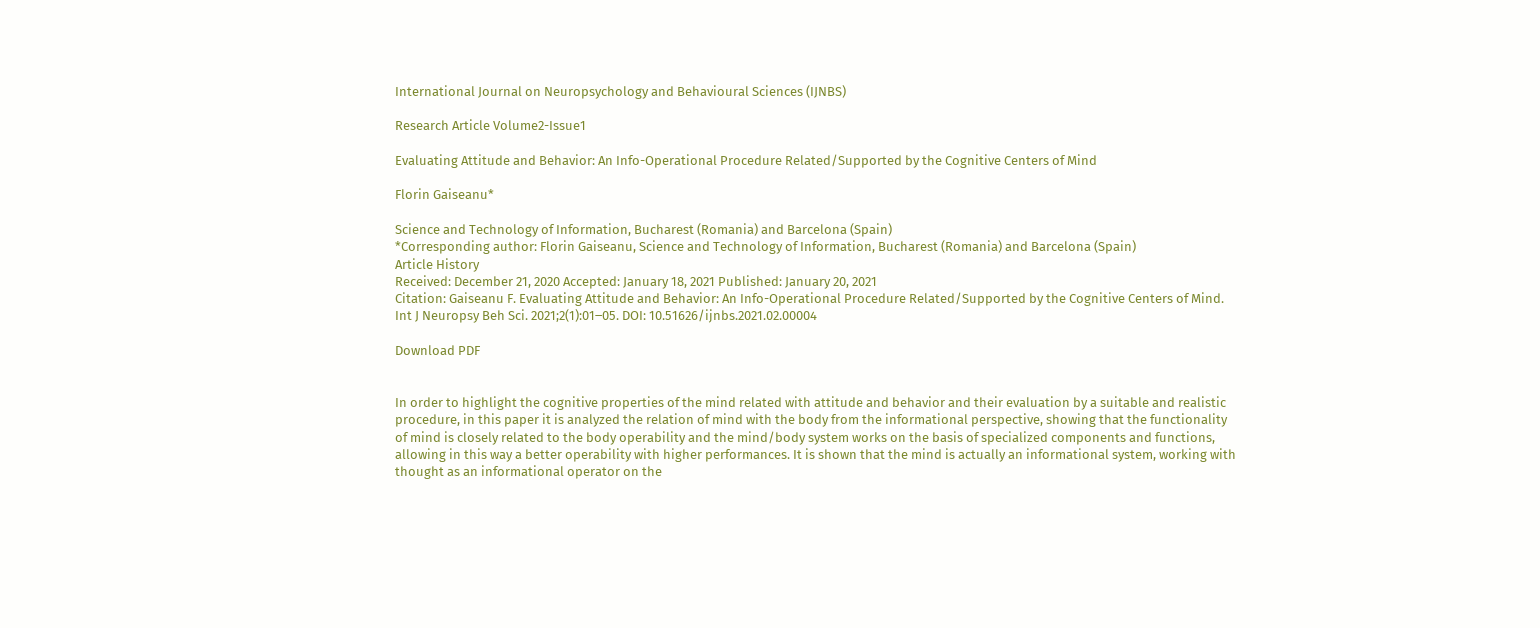International Journal on Neuropsychology and Behavioural Sciences (IJNBS)

Research Article Volume2-Issue1

Evaluating Attitude and Behavior: An Info-Operational Procedure Related/Supported by the Cognitive Centers of Mind

Florin Gaiseanu*

Science and Technology of Information, Bucharest (Romania) and Barcelona (Spain)
*Corresponding author: Florin Gaiseanu, Science and Technology of Information, Bucharest (Romania) and Barcelona (Spain)
Article History
Received: December 21, 2020 Accepted: January 18, 2021 Published: January 20, 2021
Citation: Gaiseanu F. Evaluating Attitude and Behavior: An Info-Operational Procedure Related/Supported by the Cognitive Centers of Mind. Int J Neuropsy Beh Sci. 2021;2(1):01‒05. DOI: 10.51626/ijnbs.2021.02.00004

Download PDF


In order to highlight the cognitive properties of the mind related with attitude and behavior and their evaluation by a suitable and realistic procedure, in this paper it is analyzed the relation of mind with the body from the informational perspective, showing that the functionality of mind is closely related to the body operability and the mind/body system works on the basis of specialized components and functions, allowing in this way a better operability with higher performances. It is shown that the mind is actually an informational system, working with thought as an informational operator on the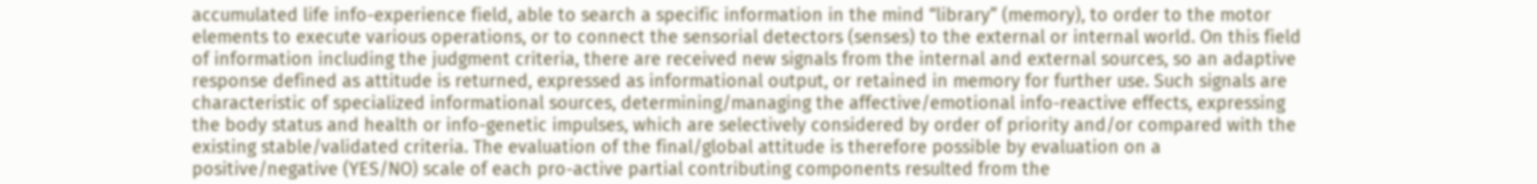accumulated life info-experience field, able to search a specific information in the mind “library” (memory), to order to the motor elements to execute various operations, or to connect the sensorial detectors (senses) to the external or internal world. On this field of information including the judgment criteria, there are received new signals from the internal and external sources, so an adaptive response defined as attitude is returned, expressed as informational output, or retained in memory for further use. Such signals are characteristic of specialized informational sources, determining/managing the affective/emotional info-reactive effects, expressing the body status and health or info-genetic impulses, which are selectively considered by order of priority and/or compared with the existing stable/validated criteria. The evaluation of the final/global attitude is therefore possible by evaluation on a positive/negative (YES/NO) scale of each pro-active partial contributing components resulted from the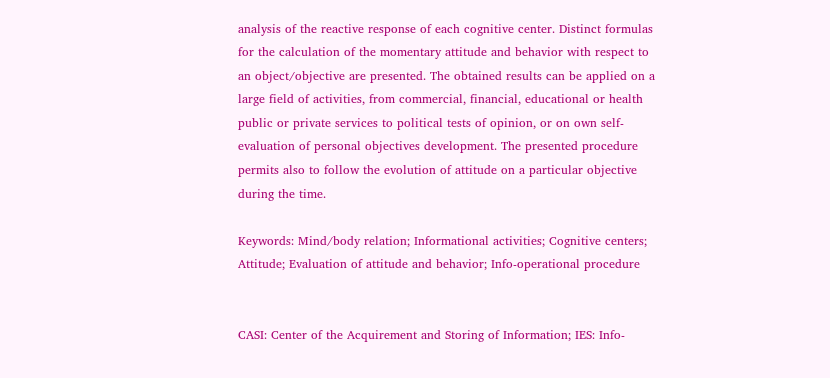analysis of the reactive response of each cognitive center. Distinct formulas for the calculation of the momentary attitude and behavior with respect to an object/objective are presented. The obtained results can be applied on a large field of activities, from commercial, financial, educational or health public or private services to political tests of opinion, or on own self-evaluation of personal objectives development. The presented procedure permits also to follow the evolution of attitude on a particular objective during the time.

Keywords: Mind/body relation; Informational activities; Cognitive centers; Attitude; Evaluation of attitude and behavior; Info-operational procedure


CASI: Center of the Acquirement and Storing of Information; IES: Info-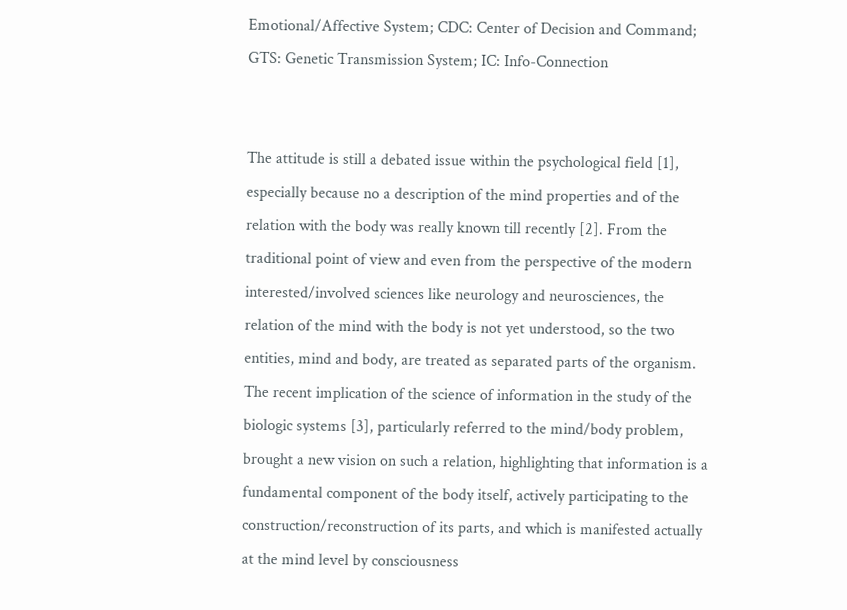Emotional/Affective System; CDC: Center of Decision and Command; GTS: Genetic Transmission System; IC: Info-Connection


The attitude is still a debated issue within the psychological field [1], especially because no a description of the mind properties and of the relation with the body was really known till recently [2]. From the traditional point of view and even from the perspective of the modern interested/involved sciences like neurology and neurosciences, the relation of the mind with the body is not yet understood, so the two entities, mind and body, are treated as separated parts of the organism. The recent implication of the science of information in the study of the biologic systems [3], particularly referred to the mind/body problem, brought a new vision on such a relation, highlighting that information is a fundamental component of the body itself, actively participating to the construction/reconstruction of its parts, and which is manifested actually at the mind level by consciousness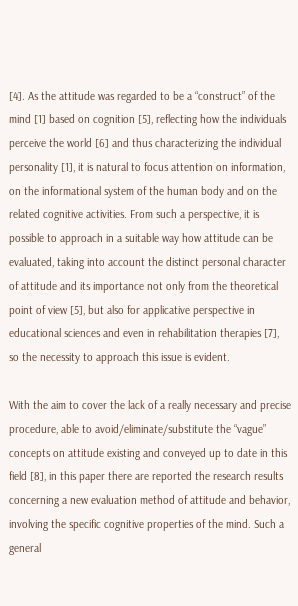[4]. As the attitude was regarded to be a “construct” of the mind [1] based on cognition [5], reflecting how the individuals perceive the world [6] and thus characterizing the individual personality [1], it is natural to focus attention on information, on the informational system of the human body and on the related cognitive activities. From such a perspective, it is possible to approach in a suitable way how attitude can be evaluated, taking into account the distinct personal character of attitude and its importance not only from the theoretical point of view [5], but also for applicative perspective in educational sciences and even in rehabilitation therapies [7], so the necessity to approach this issue is evident.

With the aim to cover the lack of a really necessary and precise procedure, able to avoid/eliminate/substitute the “vague” concepts on attitude existing and conveyed up to date in this field [8], in this paper there are reported the research results concerning a new evaluation method of attitude and behavior, involving the specific cognitive properties of the mind. Such a general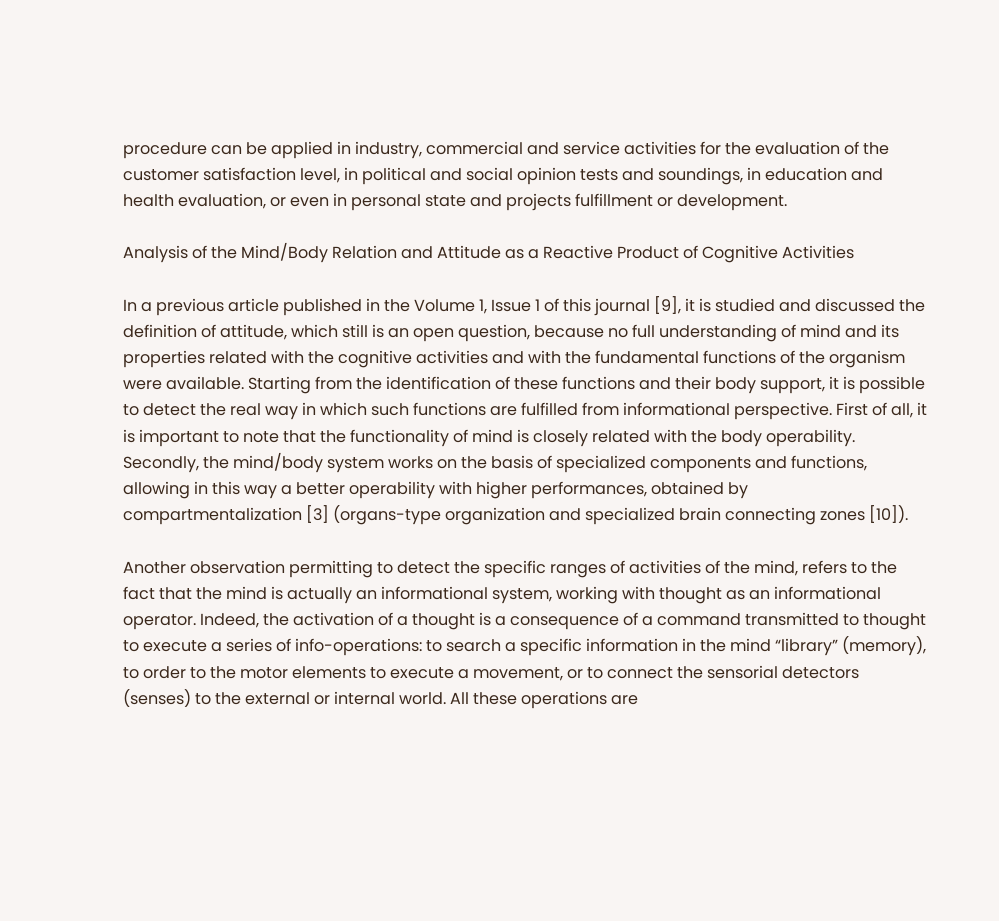procedure can be applied in industry, commercial and service activities for the evaluation of the customer satisfaction level, in political and social opinion tests and soundings, in education and health evaluation, or even in personal state and projects fulfillment or development.

Analysis of the Mind/Body Relation and Attitude as a Reactive Product of Cognitive Activities

In a previous article published in the Volume 1, Issue 1 of this journal [9], it is studied and discussed the definition of attitude, which still is an open question, because no full understanding of mind and its properties related with the cognitive activities and with the fundamental functions of the organism were available. Starting from the identification of these functions and their body support, it is possible to detect the real way in which such functions are fulfilled from informational perspective. First of all, it is important to note that the functionality of mind is closely related with the body operability. Secondly, the mind/body system works on the basis of specialized components and functions, allowing in this way a better operability with higher performances, obtained by compartmentalization [3] (organs-type organization and specialized brain connecting zones [10]).

Another observation permitting to detect the specific ranges of activities of the mind, refers to the fact that the mind is actually an informational system, working with thought as an informational operator. Indeed, the activation of a thought is a consequence of a command transmitted to thought to execute a series of info-operations: to search a specific information in the mind “library” (memory), to order to the motor elements to execute a movement, or to connect the sensorial detectors (senses) to the external or internal world. All these operations are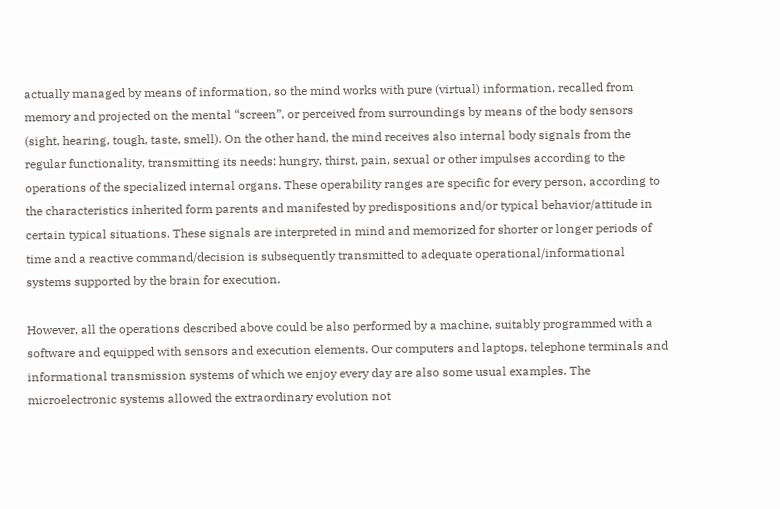actually managed by means of information, so the mind works with pure (virtual) information, recalled from memory and projected on the mental “screen”, or perceived from surroundings by means of the body sensors (sight, hearing, tough, taste, smell). On the other hand, the mind receives also internal body signals from the regular functionality, transmitting its needs: hungry, thirst, pain, sexual or other impulses according to the operations of the specialized internal organs. These operability ranges are specific for every person, according to the characteristics inherited form parents and manifested by predispositions and/or typical behavior/attitude in certain typical situations. These signals are interpreted in mind and memorized for shorter or longer periods of time and a reactive command/decision is subsequently transmitted to adequate operational/informational systems supported by the brain for execution.

However, all the operations described above could be also performed by a machine, suitably programmed with a software and equipped with sensors and execution elements. Our computers and laptops, telephone terminals and informational transmission systems of which we enjoy every day are also some usual examples. The microelectronic systems allowed the extraordinary evolution not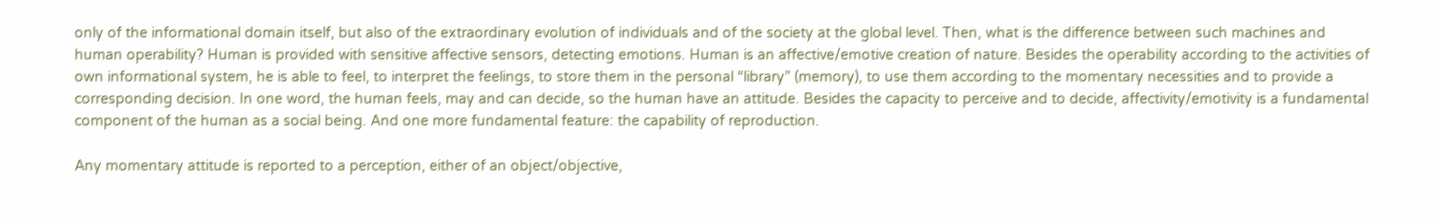only of the informational domain itself, but also of the extraordinary evolution of individuals and of the society at the global level. Then, what is the difference between such machines and human operability? Human is provided with sensitive affective sensors, detecting emotions. Human is an affective/emotive creation of nature. Besides the operability according to the activities of own informational system, he is able to feel, to interpret the feelings, to store them in the personal “library” (memory), to use them according to the momentary necessities and to provide a corresponding decision. In one word, the human feels, may and can decide, so the human have an attitude. Besides the capacity to perceive and to decide, affectivity/emotivity is a fundamental component of the human as a social being. And one more fundamental feature: the capability of reproduction.

Any momentary attitude is reported to a perception, either of an object/objective,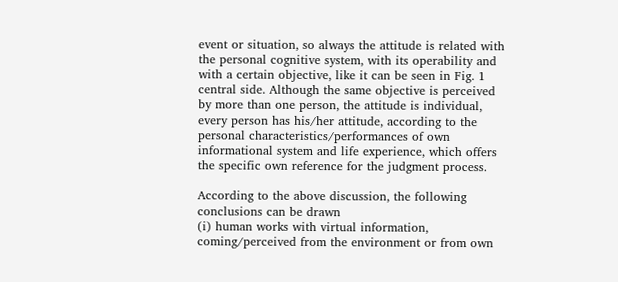event or situation, so always the attitude is related with the personal cognitive system, with its operability and with a certain objective, like it can be seen in Fig. 1 central side. Although the same objective is perceived by more than one person, the attitude is individual, every person has his/her attitude, according to the personal characteristics/performances of own informational system and life experience, which offers the specific own reference for the judgment process.

According to the above discussion, the following conclusions can be drawn
(i) human works with virtual information, coming/perceived from the environment or from own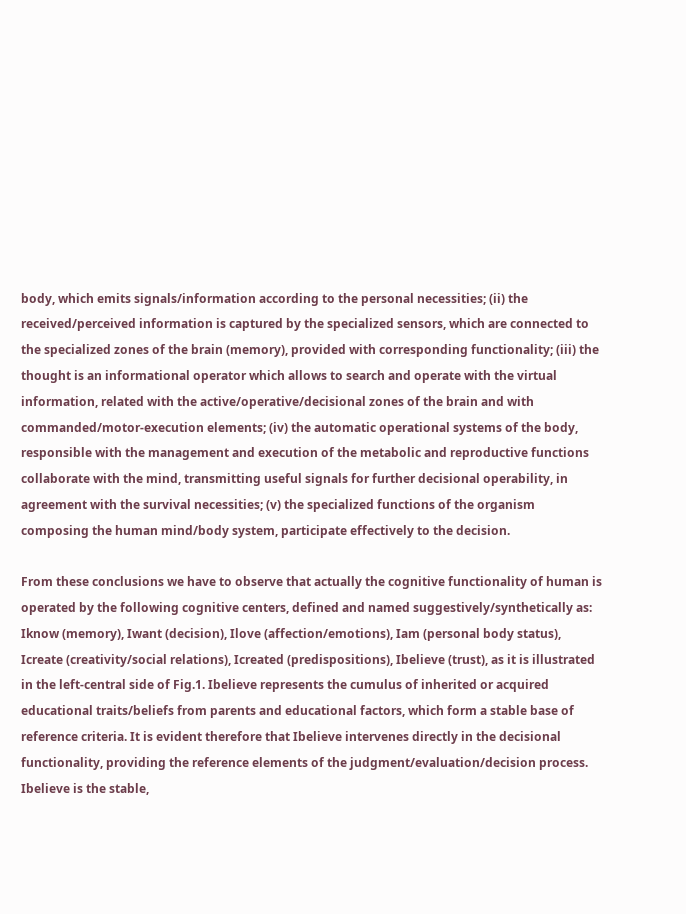body, which emits signals/information according to the personal necessities; (ii) the received/perceived information is captured by the specialized sensors, which are connected to the specialized zones of the brain (memory), provided with corresponding functionality; (iii) the thought is an informational operator which allows to search and operate with the virtual information, related with the active/operative/decisional zones of the brain and with commanded/motor-execution elements; (iv) the automatic operational systems of the body, responsible with the management and execution of the metabolic and reproductive functions collaborate with the mind, transmitting useful signals for further decisional operability, in agreement with the survival necessities; (v) the specialized functions of the organism composing the human mind/body system, participate effectively to the decision.

From these conclusions we have to observe that actually the cognitive functionality of human is operated by the following cognitive centers, defined and named suggestively/synthetically as: Iknow (memory), Iwant (decision), Ilove (affection/emotions), Iam (personal body status), Icreate (creativity/social relations), Icreated (predispositions), Ibelieve (trust), as it is illustrated in the left-central side of Fig.1. Ibelieve represents the cumulus of inherited or acquired educational traits/beliefs from parents and educational factors, which form a stable base of reference criteria. It is evident therefore that Ibelieve intervenes directly in the decisional functionality, providing the reference elements of the judgment/evaluation/decision process. Ibelieve is the stable,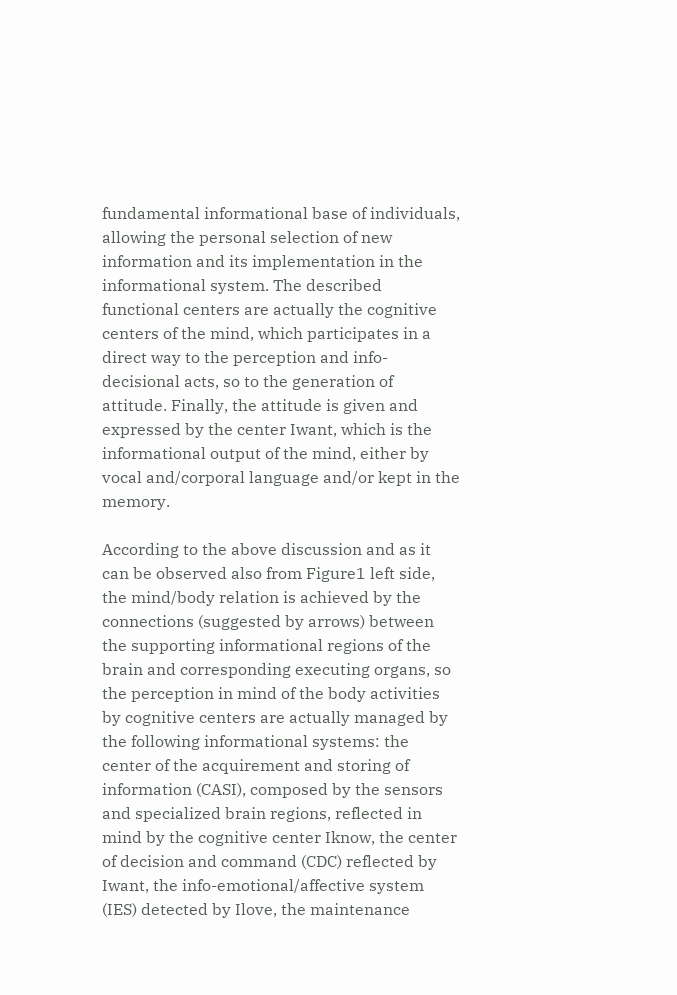fundamental informational base of individuals, allowing the personal selection of new information and its implementation in the informational system. The described functional centers are actually the cognitive centers of the mind, which participates in a direct way to the perception and info-decisional acts, so to the generation of attitude. Finally, the attitude is given and expressed by the center Iwant, which is the informational output of the mind, either by vocal and/corporal language and/or kept in the memory.

According to the above discussion and as it can be observed also from Figure1 left side, the mind/body relation is achieved by the connections (suggested by arrows) between the supporting informational regions of the brain and corresponding executing organs, so the perception in mind of the body activities by cognitive centers are actually managed by the following informational systems: the center of the acquirement and storing of information (CASI), composed by the sensors and specialized brain regions, reflected in mind by the cognitive center Iknow, the center of decision and command (CDC) reflected by Iwant, the info-emotional/affective system (IES) detected by Ilove, the maintenance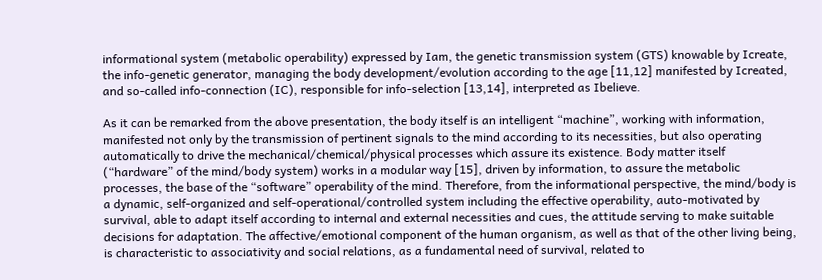informational system (metabolic operability) expressed by Iam, the genetic transmission system (GTS) knowable by Icreate, the info-genetic generator, managing the body development/evolution according to the age [11,12] manifested by Icreated, and so-called info-connection (IC), responsible for info-selection [13,14], interpreted as Ibelieve.

As it can be remarked from the above presentation, the body itself is an intelligent “machine”, working with information, manifested not only by the transmission of pertinent signals to the mind according to its necessities, but also operating automatically to drive the mechanical/chemical/physical processes which assure its existence. Body matter itself (“hardware” of the mind/body system) works in a modular way [15], driven by information, to assure the metabolic processes, the base of the “software” operability of the mind. Therefore, from the informational perspective, the mind/body is a dynamic, self-organized and self-operational/controlled system including the effective operability, auto-motivated by survival, able to adapt itself according to internal and external necessities and cues, the attitude serving to make suitable decisions for adaptation. The affective/emotional component of the human organism, as well as that of the other living being, is characteristic to associativity and social relations, as a fundamental need of survival, related to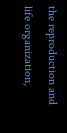the reproduction and life organization,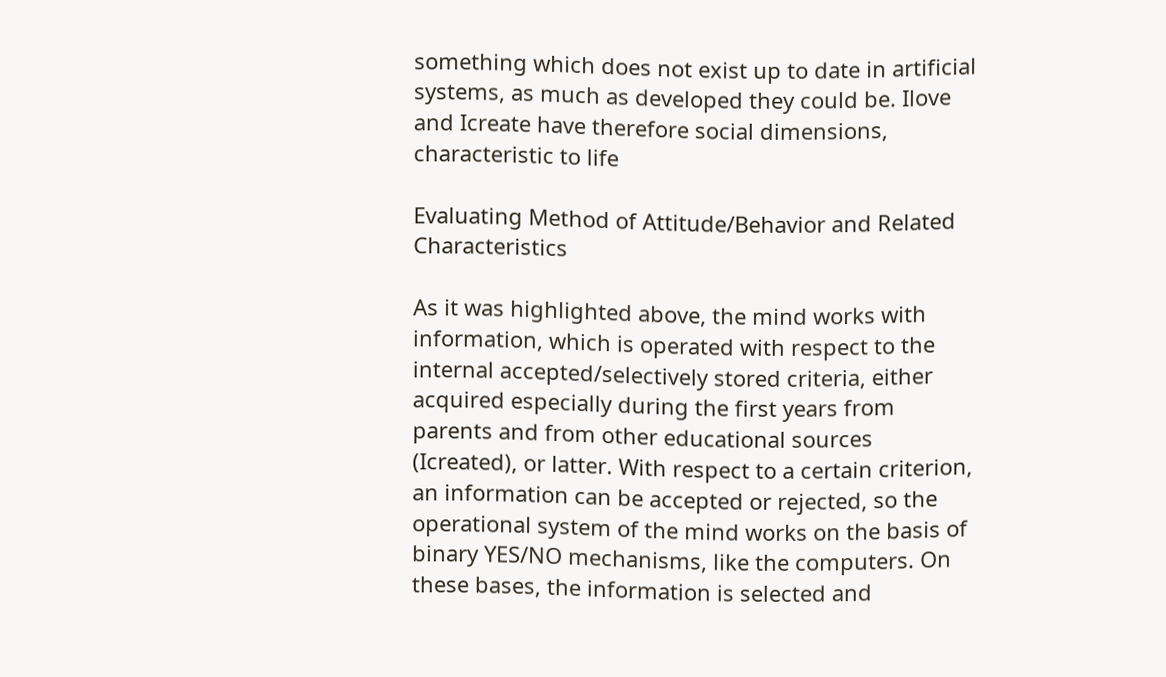something which does not exist up to date in artificial systems, as much as developed they could be. Ilove and Icreate have therefore social dimensions, characteristic to life

Evaluating Method of Attitude/Behavior and Related Characteristics

As it was highlighted above, the mind works with information, which is operated with respect to the internal accepted/selectively stored criteria, either acquired especially during the first years from parents and from other educational sources (Icreated), or latter. With respect to a certain criterion, an information can be accepted or rejected, so the operational system of the mind works on the basis of binary YES/NO mechanisms, like the computers. On these bases, the information is selected and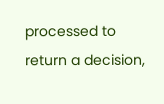processed to return a decision,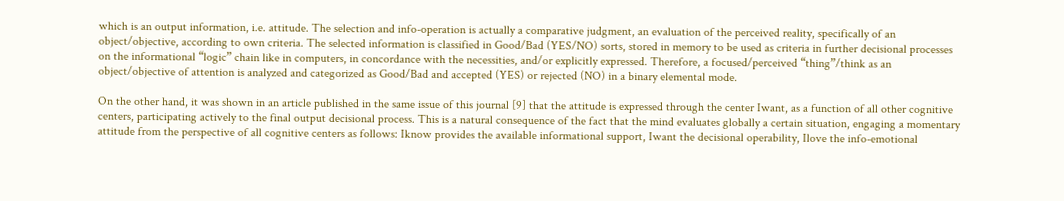which is an output information, i.e. attitude. The selection and info-operation is actually a comparative judgment, an evaluation of the perceived reality, specifically of an object/objective, according to own criteria. The selected information is classified in Good/Bad (YES/NO) sorts, stored in memory to be used as criteria in further decisional processes on the informational “logic” chain like in computers, in concordance with the necessities, and/or explicitly expressed. Therefore, a focused/perceived “thing”/think as an object/objective of attention is analyzed and categorized as Good/Bad and accepted (YES) or rejected (NO) in a binary elemental mode.

On the other hand, it was shown in an article published in the same issue of this journal [9] that the attitude is expressed through the center Iwant, as a function of all other cognitive centers, participating actively to the final output decisional process. This is a natural consequence of the fact that the mind evaluates globally a certain situation, engaging a momentary attitude from the perspective of all cognitive centers as follows: Iknow provides the available informational support, Iwant the decisional operability, Ilove the info-emotional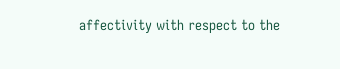affectivity with respect to the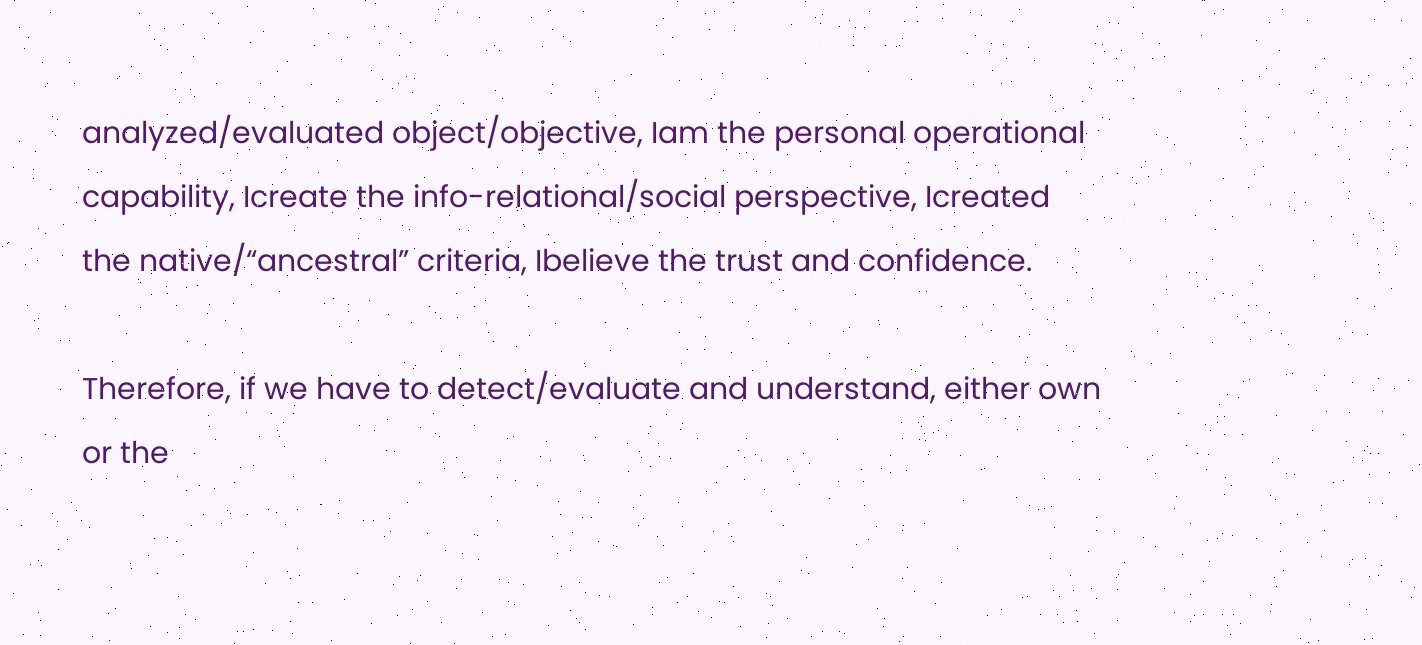analyzed/evaluated object/objective, Iam the personal operational capability, Icreate the info-relational/social perspective, Icreated the native/“ancestral” criteria, Ibelieve the trust and confidence.

Therefore, if we have to detect/evaluate and understand, either own or the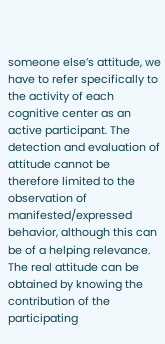someone else’s attitude, we have to refer specifically to the activity of each cognitive center as an active participant. The detection and evaluation of attitude cannot be therefore limited to the observation of manifested/expressed behavior, although this can be of a helping relevance. The real attitude can be obtained by knowing the contribution of the participating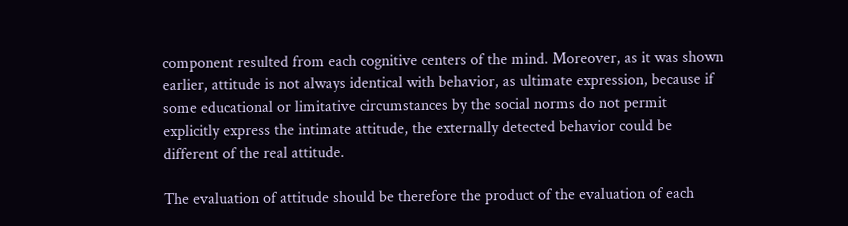component resulted from each cognitive centers of the mind. Moreover, as it was shown earlier, attitude is not always identical with behavior, as ultimate expression, because if some educational or limitative circumstances by the social norms do not permit explicitly express the intimate attitude, the externally detected behavior could be different of the real attitude.

The evaluation of attitude should be therefore the product of the evaluation of each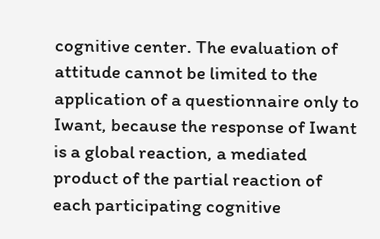cognitive center. The evaluation of attitude cannot be limited to the application of a questionnaire only to Iwant, because the response of Iwant is a global reaction, a mediated product of the partial reaction of each participating cognitive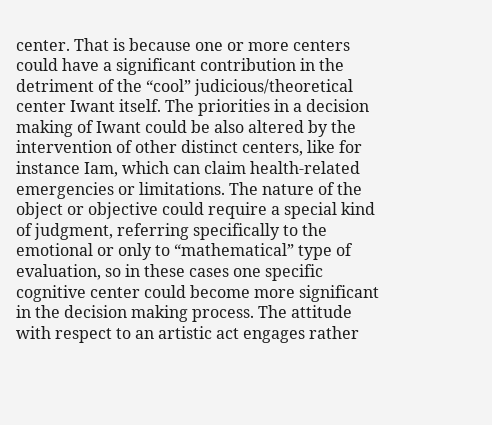center. That is because one or more centers could have a significant contribution in the detriment of the “cool” judicious/theoretical center Iwant itself. The priorities in a decision making of Iwant could be also altered by the intervention of other distinct centers, like for instance Iam, which can claim health-related emergencies or limitations. The nature of the object or objective could require a special kind of judgment, referring specifically to the emotional or only to “mathematical” type of evaluation, so in these cases one specific cognitive center could become more significant in the decision making process. The attitude with respect to an artistic act engages rather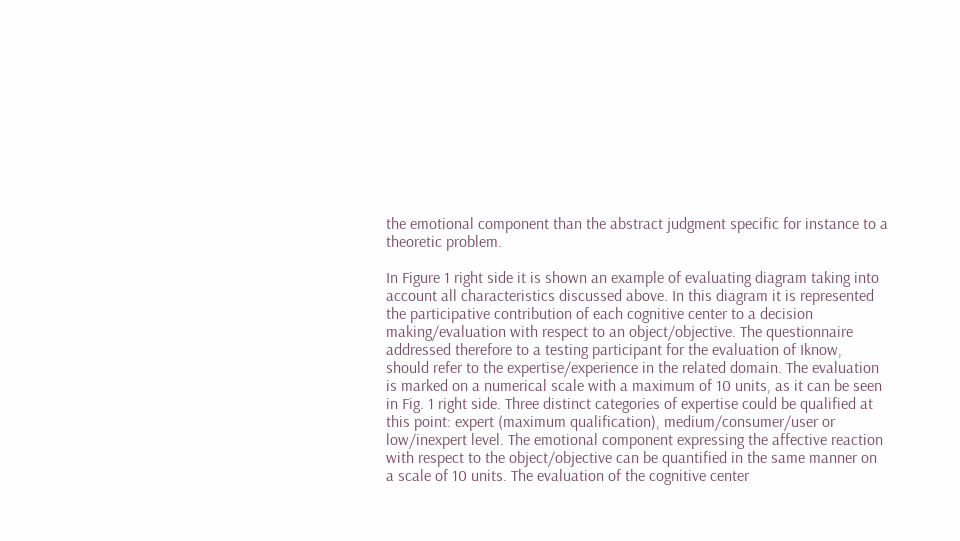the emotional component than the abstract judgment specific for instance to a theoretic problem.

In Figure 1 right side it is shown an example of evaluating diagram taking into account all characteristics discussed above. In this diagram it is represented the participative contribution of each cognitive center to a decision making/evaluation with respect to an object/objective. The questionnaire addressed therefore to a testing participant for the evaluation of Iknow, should refer to the expertise/experience in the related domain. The evaluation is marked on a numerical scale with a maximum of 10 units, as it can be seen in Fig. 1 right side. Three distinct categories of expertise could be qualified at this point: expert (maximum qualification), medium/consumer/user or low/inexpert level. The emotional component expressing the affective reaction with respect to the object/objective can be quantified in the same manner on a scale of 10 units. The evaluation of the cognitive center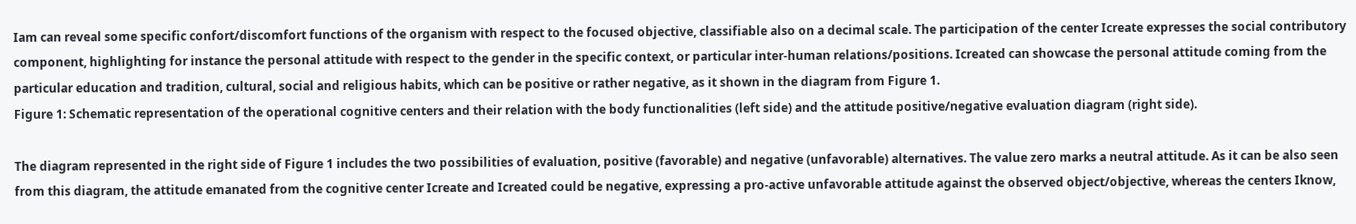Iam can reveal some specific confort/discomfort functions of the organism with respect to the focused objective, classifiable also on a decimal scale. The participation of the center Icreate expresses the social contributory component, highlighting for instance the personal attitude with respect to the gender in the specific context, or particular inter-human relations/positions. Icreated can showcase the personal attitude coming from the particular education and tradition, cultural, social and religious habits, which can be positive or rather negative, as it shown in the diagram from Figure 1.
Figure 1: Schematic representation of the operational cognitive centers and their relation with the body functionalities (left side) and the attitude positive/negative evaluation diagram (right side).

The diagram represented in the right side of Figure 1 includes the two possibilities of evaluation, positive (favorable) and negative (unfavorable) alternatives. The value zero marks a neutral attitude. As it can be also seen from this diagram, the attitude emanated from the cognitive center Icreate and Icreated could be negative, expressing a pro-active unfavorable attitude against the observed object/objective, whereas the centers Iknow,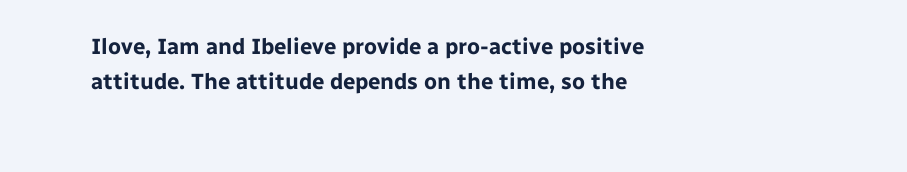Ilove, Iam and Ibelieve provide a pro-active positive attitude. The attitude depends on the time, so the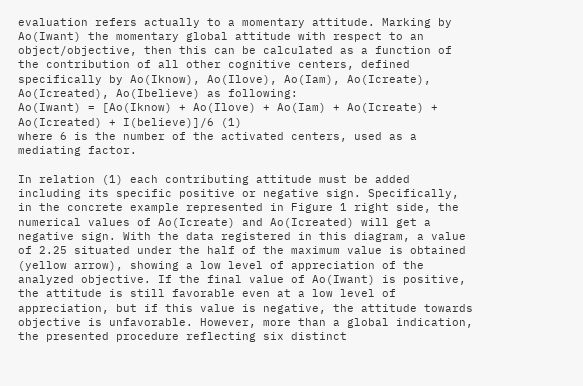evaluation refers actually to a momentary attitude. Marking by Ao(Iwant) the momentary global attitude with respect to an object/objective, then this can be calculated as a function of the contribution of all other cognitive centers, defined specifically by Ao(Iknow), Ao(Ilove), Ao(Iam), Ao(Icreate), Ao(Icreated), Ao(Ibelieve) as following:
Ao(Iwant) = [Ao(Iknow) + Ao(Ilove) + Ao(Iam) + Ao(Icreate) + Ao(Icreated) + I(believe)]/6 (1)
where 6 is the number of the activated centers, used as a mediating factor.

In relation (1) each contributing attitude must be added including its specific positive or negative sign. Specifically, in the concrete example represented in Figure 1 right side, the numerical values of Ao(Icreate) and Ao(Icreated) will get a negative sign. With the data registered in this diagram, a value of 2.25 situated under the half of the maximum value is obtained (yellow arrow), showing a low level of appreciation of the analyzed objective. If the final value of Ao(Iwant) is positive, the attitude is still favorable even at a low level of appreciation, but if this value is negative, the attitude towards objective is unfavorable. However, more than a global indication, the presented procedure reflecting six distinct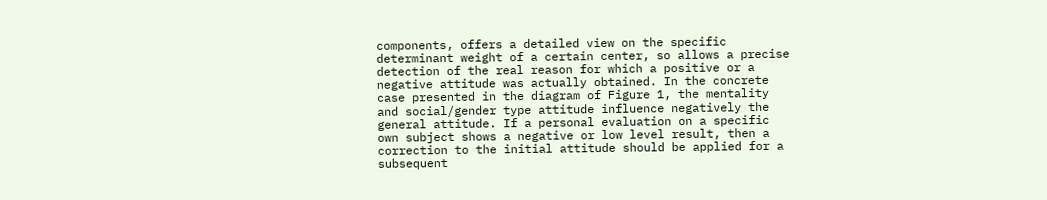components, offers a detailed view on the specific determinant weight of a certain center, so allows a precise detection of the real reason for which a positive or a negative attitude was actually obtained. In the concrete case presented in the diagram of Figure 1, the mentality and social/gender type attitude influence negatively the general attitude. If a personal evaluation on a specific own subject shows a negative or low level result, then a correction to the initial attitude should be applied for a subsequent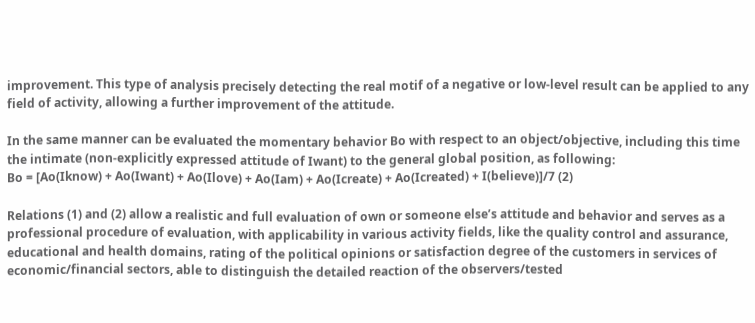improvement. This type of analysis precisely detecting the real motif of a negative or low-level result can be applied to any field of activity, allowing a further improvement of the attitude.

In the same manner can be evaluated the momentary behavior Bo with respect to an object/objective, including this time the intimate (non-explicitly expressed attitude of Iwant) to the general global position, as following:
Bo = [Ao(Iknow) + Ao(Iwant) + Ao(Ilove) + Ao(Iam) + Ao(Icreate) + Ao(Icreated) + I(believe)]/7 (2)

Relations (1) and (2) allow a realistic and full evaluation of own or someone else’s attitude and behavior and serves as a professional procedure of evaluation, with applicability in various activity fields, like the quality control and assurance, educational and health domains, rating of the political opinions or satisfaction degree of the customers in services of economic/financial sectors, able to distinguish the detailed reaction of the observers/tested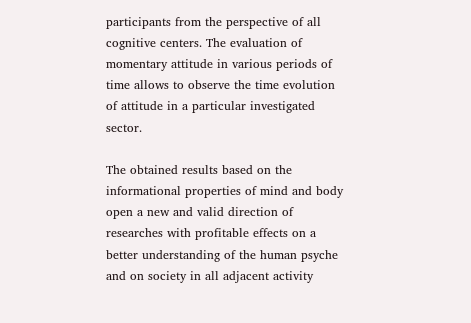participants from the perspective of all cognitive centers. The evaluation of momentary attitude in various periods of time allows to observe the time evolution of attitude in a particular investigated sector.

The obtained results based on the informational properties of mind and body open a new and valid direction of researches with profitable effects on a better understanding of the human psyche and on society in all adjacent activity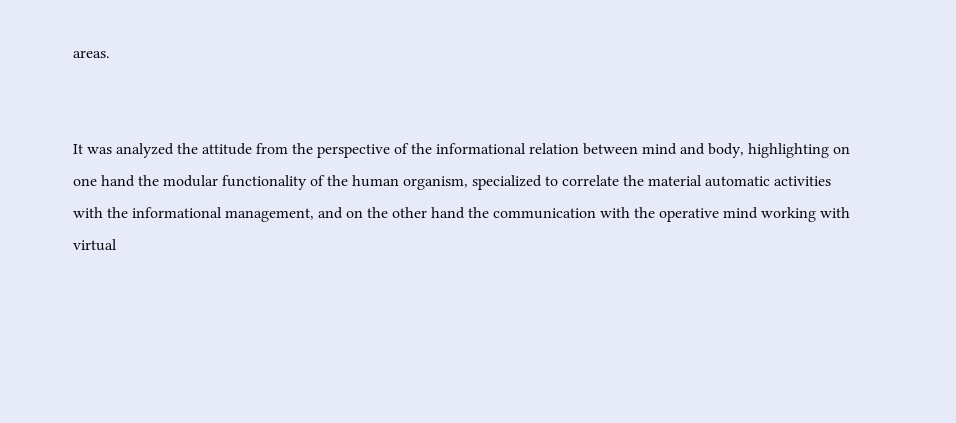areas.


It was analyzed the attitude from the perspective of the informational relation between mind and body, highlighting on one hand the modular functionality of the human organism, specialized to correlate the material automatic activities with the informational management, and on the other hand the communication with the operative mind working with virtual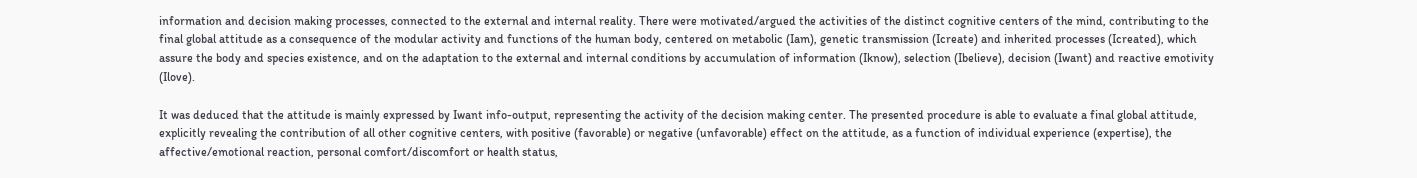information and decision making processes, connected to the external and internal reality. There were motivated/argued the activities of the distinct cognitive centers of the mind, contributing to the final global attitude as a consequence of the modular activity and functions of the human body, centered on metabolic (Iam), genetic transmission (Icreate) and inherited processes (Icreated), which assure the body and species existence, and on the adaptation to the external and internal conditions by accumulation of information (Iknow), selection (Ibelieve), decision (Iwant) and reactive emotivity (Ilove).

It was deduced that the attitude is mainly expressed by Iwant info-output, representing the activity of the decision making center. The presented procedure is able to evaluate a final global attitude, explicitly revealing the contribution of all other cognitive centers, with positive (favorable) or negative (unfavorable) effect on the attitude, as a function of individual experience (expertise), the affective/emotional reaction, personal comfort/discomfort or health status,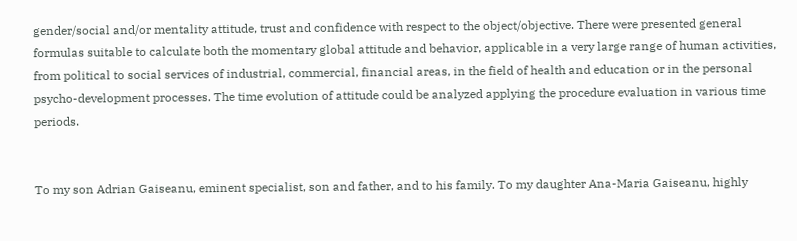gender/social and/or mentality attitude, trust and confidence with respect to the object/objective. There were presented general formulas suitable to calculate both the momentary global attitude and behavior, applicable in a very large range of human activities, from political to social services of industrial, commercial, financial areas, in the field of health and education or in the personal psycho-development processes. The time evolution of attitude could be analyzed applying the procedure evaluation in various time periods.


To my son Adrian Gaiseanu, eminent specialist, son and father, and to his family. To my daughter Ana-Maria Gaiseanu, highly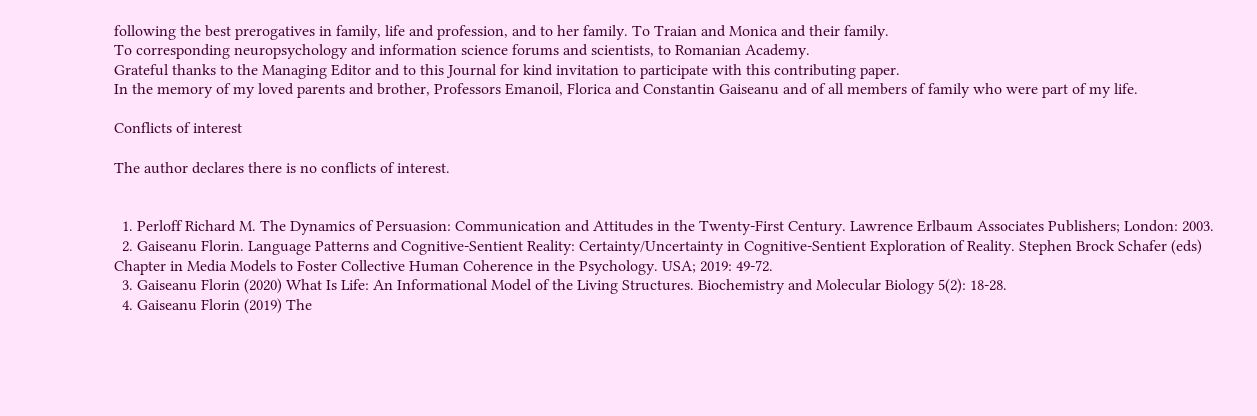following the best prerogatives in family, life and profession, and to her family. To Traian and Monica and their family.
To corresponding neuropsychology and information science forums and scientists, to Romanian Academy.
Grateful thanks to the Managing Editor and to this Journal for kind invitation to participate with this contributing paper.
In the memory of my loved parents and brother, Professors Emanoil, Florica and Constantin Gaiseanu and of all members of family who were part of my life.

Conflicts of interest

The author declares there is no conflicts of interest.


  1. Perloff Richard M. The Dynamics of Persuasion: Communication and Attitudes in the Twenty-First Century. Lawrence Erlbaum Associates Publishers; London: 2003.
  2. Gaiseanu Florin. Language Patterns and Cognitive-Sentient Reality: Certainty/Uncertainty in Cognitive-Sentient Exploration of Reality. Stephen Brock Schafer (eds) Chapter in Media Models to Foster Collective Human Coherence in the Psychology. USA; 2019: 49-72.
  3. Gaiseanu Florin (2020) What Is Life: An Informational Model of the Living Structures. Biochemistry and Molecular Biology 5(2): 18-28.
  4. Gaiseanu Florin (2019) The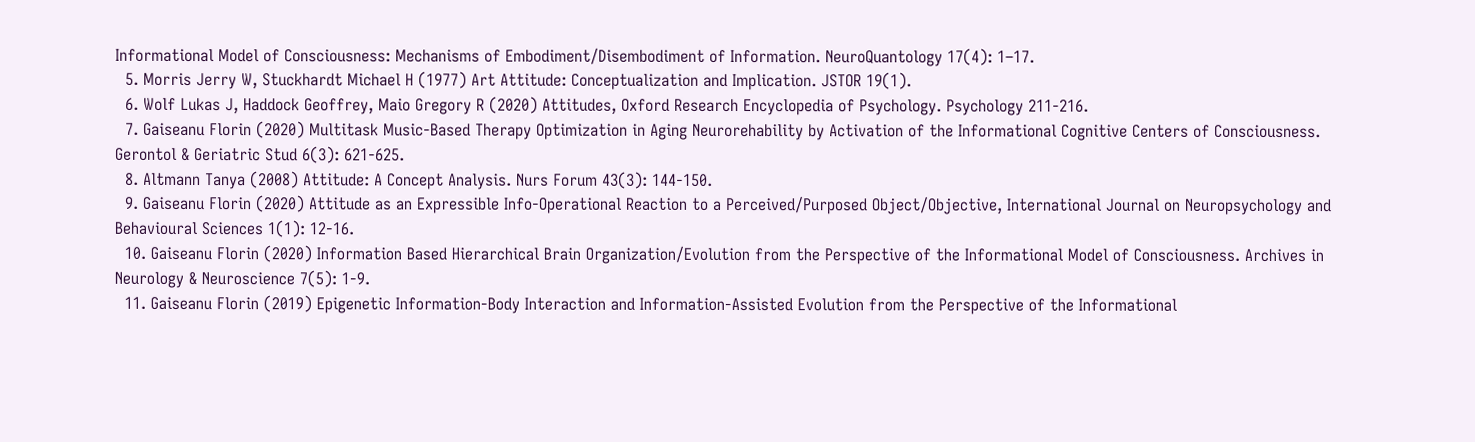Informational Model of Consciousness: Mechanisms of Embodiment/Disembodiment of Information. NeuroQuantology 17(4): 1–17.
  5. Morris Jerry W, Stuckhardt Michael H (1977) Art Attitude: Conceptualization and Implication. JSTOR 19(1).
  6. Wolf Lukas J, Haddock Geoffrey, Maio Gregory R (2020) Attitudes, Oxford Research Encyclopedia of Psychology. Psychology 211-216.
  7. Gaiseanu Florin (2020) Multitask Music-Based Therapy Optimization in Aging Neurorehability by Activation of the Informational Cognitive Centers of Consciousness. Gerontol & Geriatric Stud 6(3): 621-625.
  8. Altmann Tanya (2008) Attitude: A Concept Analysis. Nurs Forum 43(3): 144-150.
  9. Gaiseanu Florin (2020) Attitude as an Expressible Info-Operational Reaction to a Perceived/Purposed Object/Objective, International Journal on Neuropsychology and Behavioural Sciences 1(1): 12-16.
  10. Gaiseanu Florin (2020) Information Based Hierarchical Brain Organization/Evolution from the Perspective of the Informational Model of Consciousness. Archives in Neurology & Neuroscience 7(5): 1-9.
  11. Gaiseanu Florin (2019) Epigenetic Information-Body Interaction and Information-Assisted Evolution from the Perspective of the Informational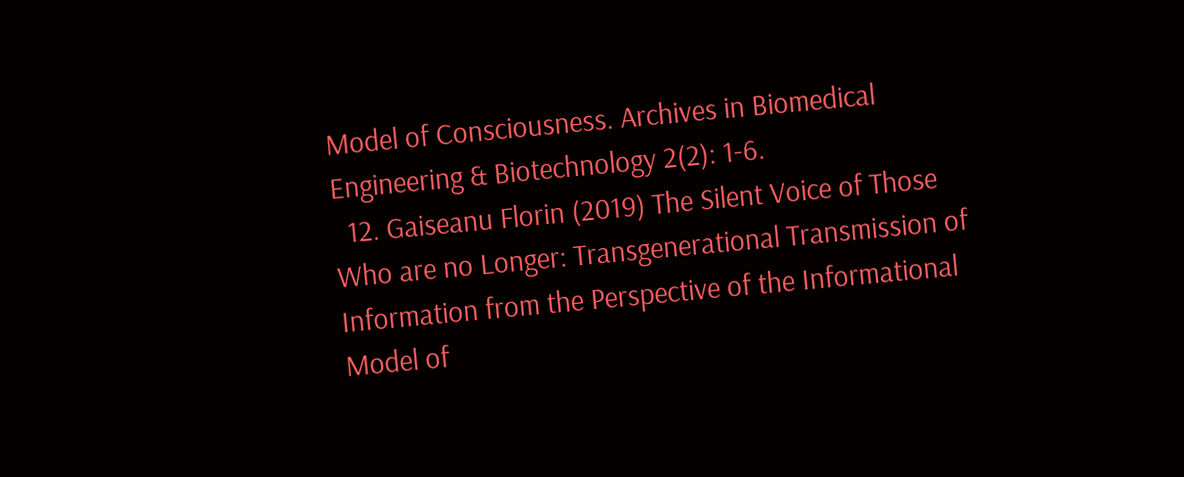Model of Consciousness. Archives in Biomedical Engineering & Biotechnology 2(2): 1-6.
  12. Gaiseanu Florin (2019) The Silent Voice of Those Who are no Longer: Transgenerational Transmission of Information from the Perspective of the Informational Model of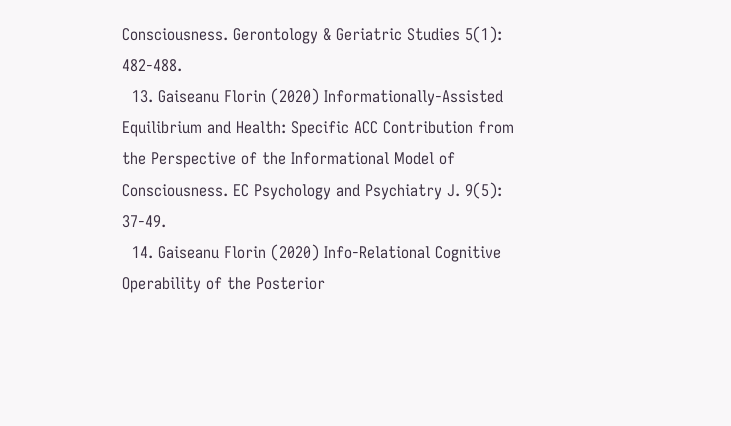Consciousness. Gerontology & Geriatric Studies 5(1): 482-488.
  13. Gaiseanu Florin (2020) Informationally-Assisted Equilibrium and Health: Specific ACC Contribution from the Perspective of the Informational Model of Consciousness. EC Psychology and Psychiatry J. 9(5): 37-49.
  14. Gaiseanu Florin (2020) Info-Relational Cognitive Operability of the Posterior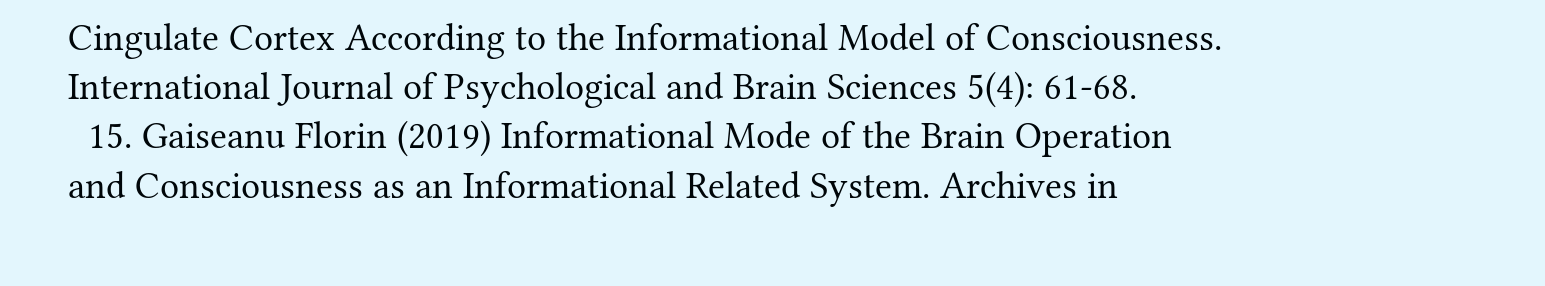Cingulate Cortex According to the Informational Model of Consciousness. International Journal of Psychological and Brain Sciences 5(4): 61-68.
  15. Gaiseanu Florin (2019) Informational Mode of the Brain Operation and Consciousness as an Informational Related System. Archives in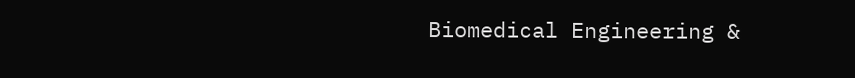Biomedical Engineering &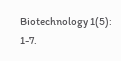Biotechnology 1(5): 1-7.